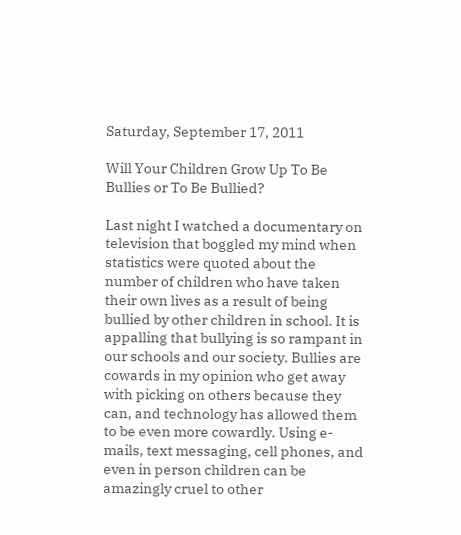Saturday, September 17, 2011

Will Your Children Grow Up To Be Bullies or To Be Bullied?

Last night I watched a documentary on television that boggled my mind when statistics were quoted about the number of children who have taken their own lives as a result of being bullied by other children in school. It is appalling that bullying is so rampant in our schools and our society. Bullies are cowards in my opinion who get away with picking on others because they can, and technology has allowed them to be even more cowardly. Using e-mails, text messaging, cell phones, and even in person children can be amazingly cruel to other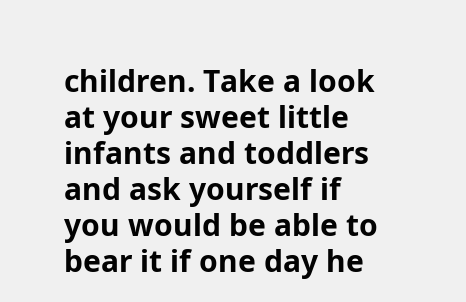children. Take a look at your sweet little infants and toddlers and ask yourself if you would be able to bear it if one day he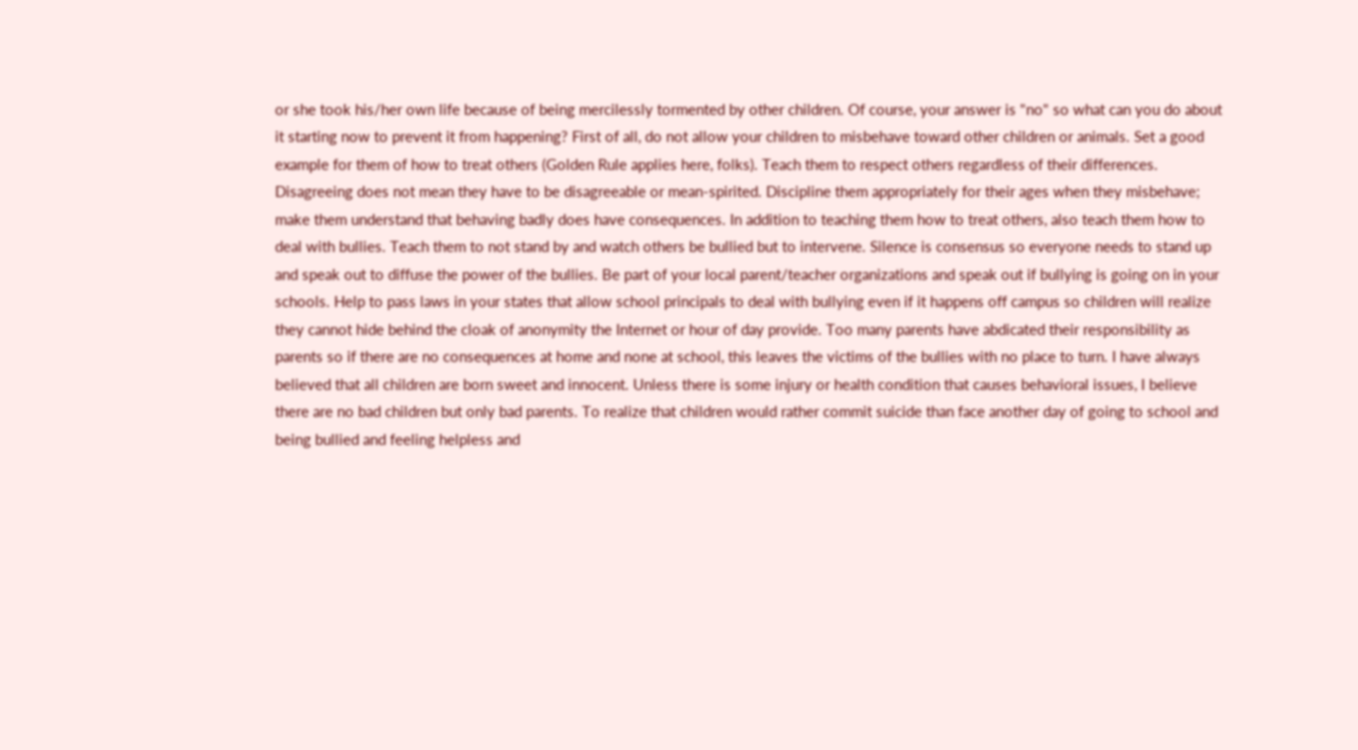or she took his/her own life because of being mercilessly tormented by other children. Of course, your answer is "no" so what can you do about it starting now to prevent it from happening? First of all, do not allow your children to misbehave toward other children or animals. Set a good example for them of how to treat others (Golden Rule applies here, folks). Teach them to respect others regardless of their differences. Disagreeing does not mean they have to be disagreeable or mean-spirited. Discipline them appropriately for their ages when they misbehave; make them understand that behaving badly does have consequences. In addition to teaching them how to treat others, also teach them how to deal with bullies. Teach them to not stand by and watch others be bullied but to intervene. Silence is consensus so everyone needs to stand up and speak out to diffuse the power of the bullies. Be part of your local parent/teacher organizations and speak out if bullying is going on in your schools. Help to pass laws in your states that allow school principals to deal with bullying even if it happens off campus so children will realize they cannot hide behind the cloak of anonymity the Internet or hour of day provide. Too many parents have abdicated their responsibility as parents so if there are no consequences at home and none at school, this leaves the victims of the bullies with no place to turn. I have always believed that all children are born sweet and innocent. Unless there is some injury or health condition that causes behavioral issues, I believe there are no bad children but only bad parents. To realize that children would rather commit suicide than face another day of going to school and being bullied and feeling helpless and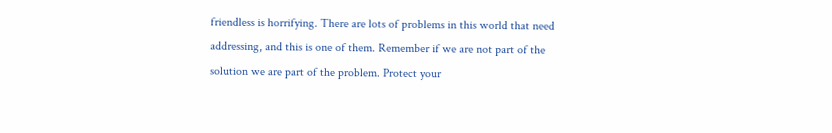friendless is horrifying. There are lots of problems in this world that need addressing, and this is one of them. Remember if we are not part of the solution we are part of the problem. Protect your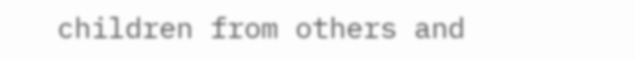children from others and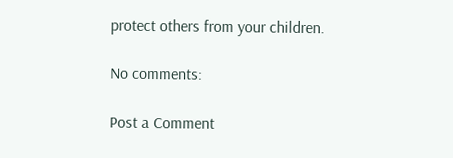protect others from your children.

No comments:

Post a Comment